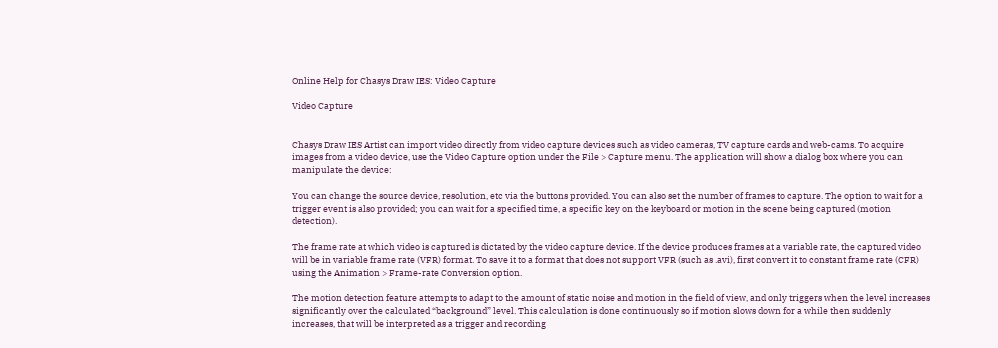Online Help for Chasys Draw IES: Video Capture

Video Capture


Chasys Draw IES Artist can import video directly from video capture devices such as video cameras, TV capture cards and web-cams. To acquire images from a video device, use the Video Capture option under the File > Capture menu. The application will show a dialog box where you can manipulate the device:

You can change the source device, resolution, etc via the buttons provided. You can also set the number of frames to capture. The option to wait for a trigger event is also provided; you can wait for a specified time, a specific key on the keyboard or motion in the scene being captured (motion detection).

The frame rate at which video is captured is dictated by the video capture device. If the device produces frames at a variable rate, the captured video will be in variable frame rate (VFR) format. To save it to a format that does not support VFR (such as .avi), first convert it to constant frame rate (CFR) using the Animation > Frame-rate Conversion option.

The motion detection feature attempts to adapt to the amount of static noise and motion in the field of view, and only triggers when the level increases significantly over the calculated “background” level. This calculation is done continuously so if motion slows down for a while then suddenly increases, that will be interpreted as a trigger and recording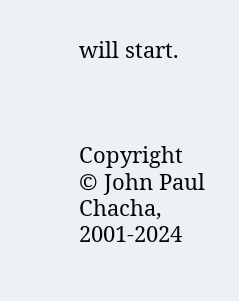will start.



Copyright © John Paul Chacha, 2001-2024